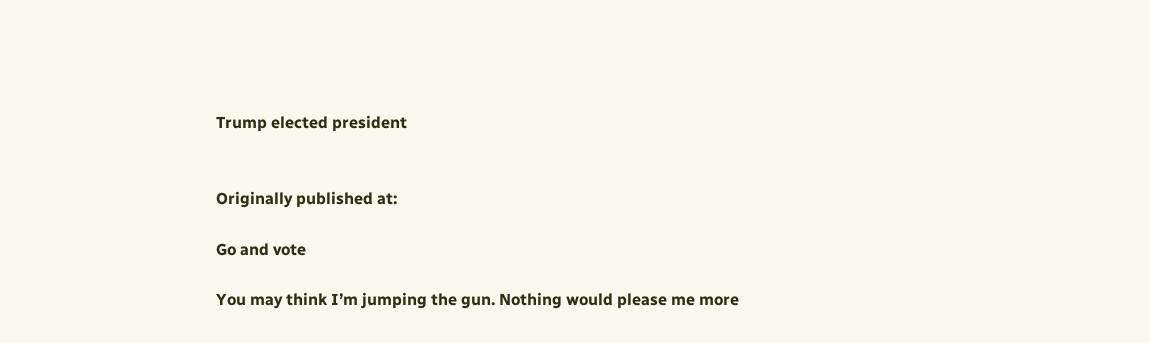Trump elected president


Originally published at:

Go and vote

You may think I’m jumping the gun. Nothing would please me more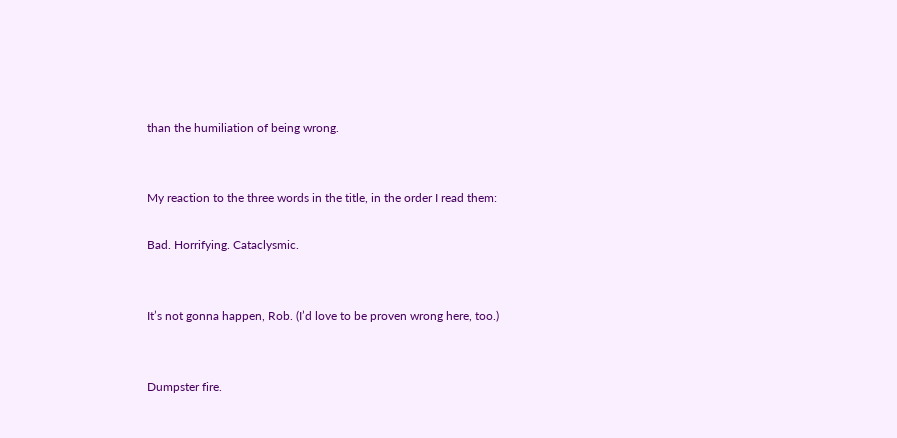than the humiliation of being wrong.


My reaction to the three words in the title, in the order I read them:

Bad. Horrifying. Cataclysmic.


It’s not gonna happen, Rob. (I’d love to be proven wrong here, too.)


Dumpster fire.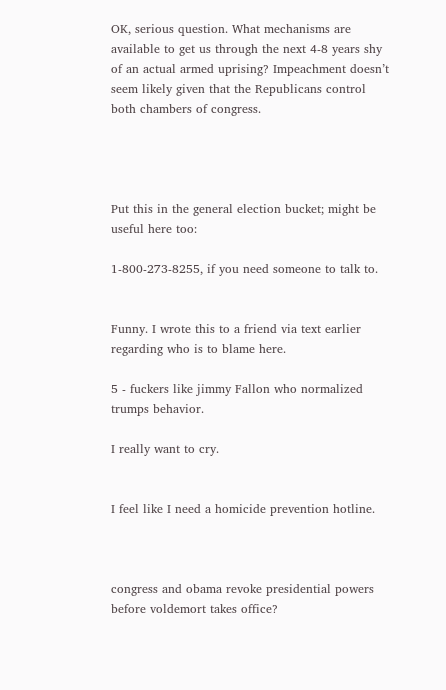OK, serious question. What mechanisms are available to get us through the next 4-8 years shy of an actual armed uprising? Impeachment doesn’t seem likely given that the Republicans control both chambers of congress.




Put this in the general election bucket; might be useful here too:

1-800-273-8255, if you need someone to talk to.


Funny. I wrote this to a friend via text earlier regarding who is to blame here.

5 - fuckers like jimmy Fallon who normalized trumps behavior.

I really want to cry.


I feel like I need a homicide prevention hotline.



congress and obama revoke presidential powers before voldemort takes office?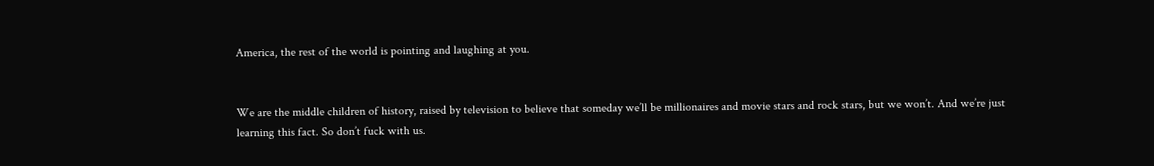America, the rest of the world is pointing and laughing at you.


We are the middle children of history, raised by television to believe that someday we’ll be millionaires and movie stars and rock stars, but we won’t. And we’re just learning this fact. So don’t fuck with us.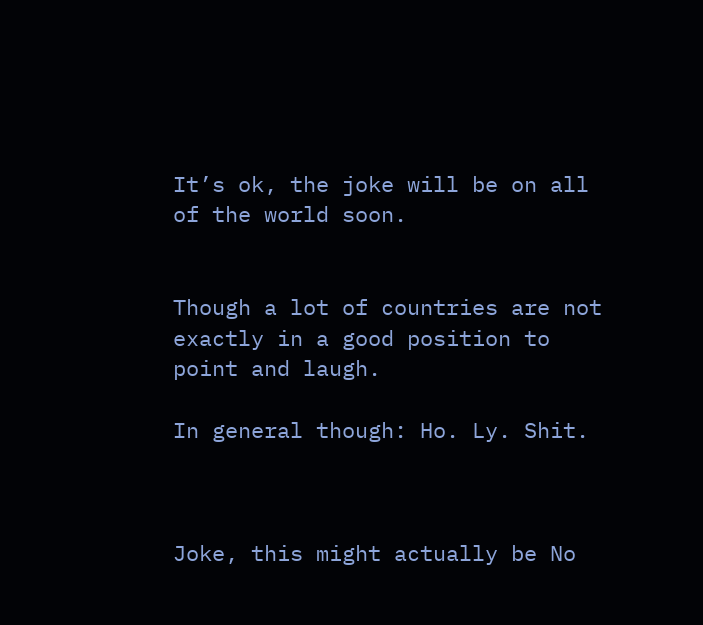It’s ok, the joke will be on all of the world soon.


Though a lot of countries are not exactly in a good position to point and laugh.

In general though: Ho. Ly. Shit.



Joke, this might actually be No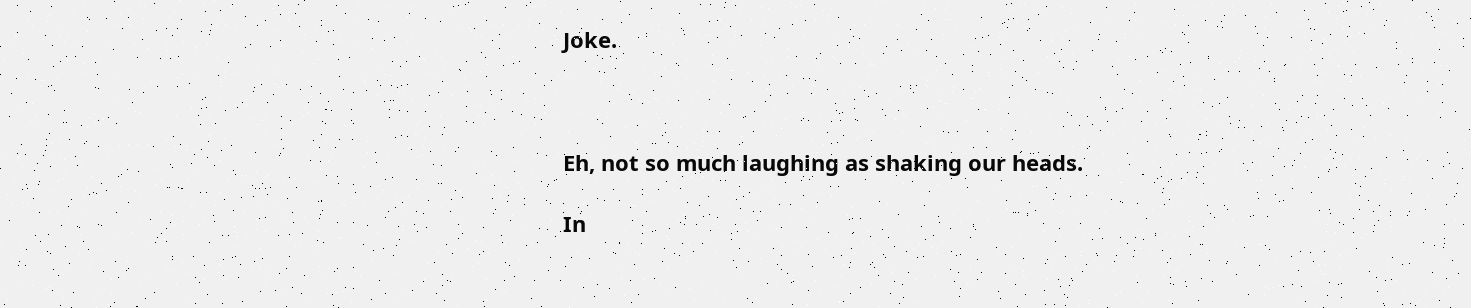Joke.



Eh, not so much laughing as shaking our heads.

In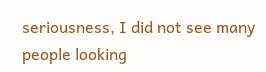seriousness, I did not see many people looking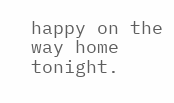happy on the way home tonight.